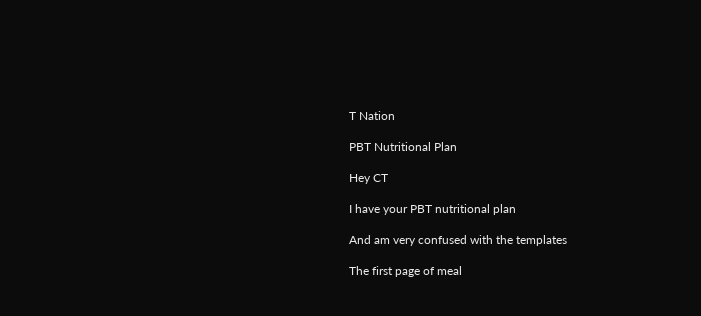T Nation

PBT Nutritional Plan

Hey CT

I have your PBT nutritional plan

And am very confused with the templates

The first page of meal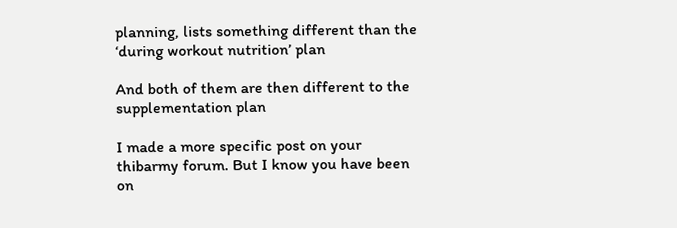planning, lists something different than the ‘during workout nutrition’ plan

And both of them are then different to the supplementation plan

I made a more specific post on your thibarmy forum. But I know you have been on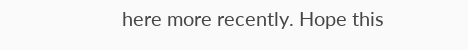here more recently. Hope this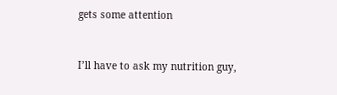gets some attention


I’ll have to ask my nutrition guy,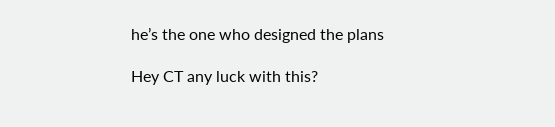he’s the one who designed the plans

Hey CT any luck with this?